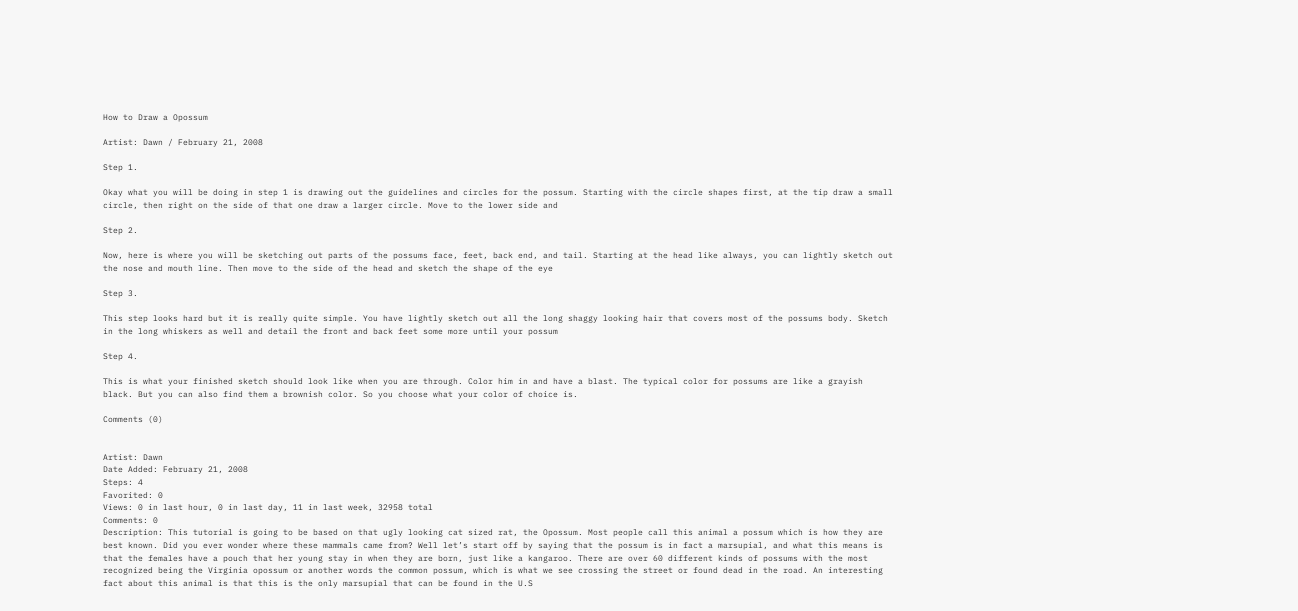How to Draw a Opossum

Artist: Dawn / February 21, 2008

Step 1.

Okay what you will be doing in step 1 is drawing out the guidelines and circles for the possum. Starting with the circle shapes first, at the tip draw a small circle, then right on the side of that one draw a larger circle. Move to the lower side and

Step 2.

Now, here is where you will be sketching out parts of the possums face, feet, back end, and tail. Starting at the head like always, you can lightly sketch out the nose and mouth line. Then move to the side of the head and sketch the shape of the eye

Step 3.

This step looks hard but it is really quite simple. You have lightly sketch out all the long shaggy looking hair that covers most of the possums body. Sketch in the long whiskers as well and detail the front and back feet some more until your possum

Step 4.

This is what your finished sketch should look like when you are through. Color him in and have a blast. The typical color for possums are like a grayish black. But you can also find them a brownish color. So you choose what your color of choice is.

Comments (0)


Artist: Dawn
Date Added: February 21, 2008
Steps: 4
Favorited: 0
Views: 0 in last hour, 0 in last day, 11 in last week, 32958 total
Comments: 0
Description: This tutorial is going to be based on that ugly looking cat sized rat, the Opossum. Most people call this animal a possum which is how they are best known. Did you ever wonder where these mammals came from? Well let’s start off by saying that the possum is in fact a marsupial, and what this means is that the females have a pouch that her young stay in when they are born, just like a kangaroo. There are over 60 different kinds of possums with the most recognized being the Virginia opossum or another words the common possum, which is what we see crossing the street or found dead in the road. An interesting fact about this animal is that this is the only marsupial that can be found in the U.S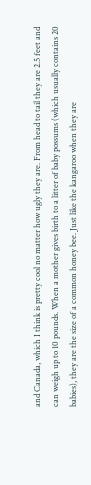and Canada, which I think is pretty cool no matter how ugly they are. From head to tail they are 2.5 feet and can weigh up to 10 pounds. When a mother gives birth to a litter of baby possums (which usually contains 20 babies), they are the size of a common honey bee. Just like the kangaroo when they are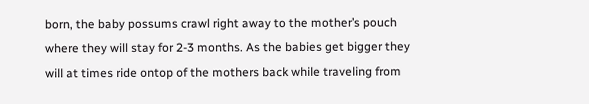born, the baby possums crawl right away to the mother’s pouch where they will stay for 2-3 months. As the babies get bigger they will at times ride ontop of the mothers back while traveling from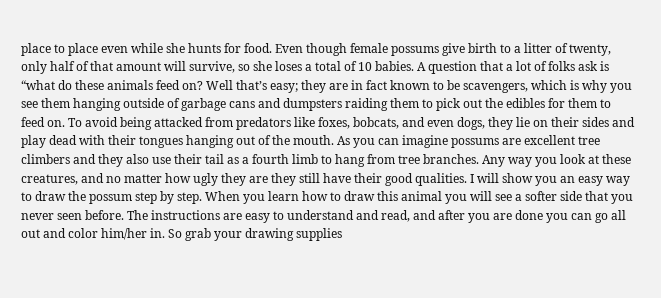place to place even while she hunts for food. Even though female possums give birth to a litter of twenty, only half of that amount will survive, so she loses a total of 10 babies. A question that a lot of folks ask is “what do these animals feed on? Well that’s easy; they are in fact known to be scavengers, which is why you see them hanging outside of garbage cans and dumpsters raiding them to pick out the edibles for them to feed on. To avoid being attacked from predators like foxes, bobcats, and even dogs, they lie on their sides and play dead with their tongues hanging out of the mouth. As you can imagine possums are excellent tree climbers and they also use their tail as a fourth limb to hang from tree branches. Any way you look at these creatures, and no matter how ugly they are they still have their good qualities. I will show you an easy way to draw the possum step by step. When you learn how to draw this animal you will see a softer side that you never seen before. The instructions are easy to understand and read, and after you are done you can go all out and color him/her in. So grab your drawing supplies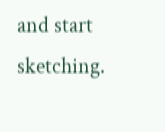and start sketching.